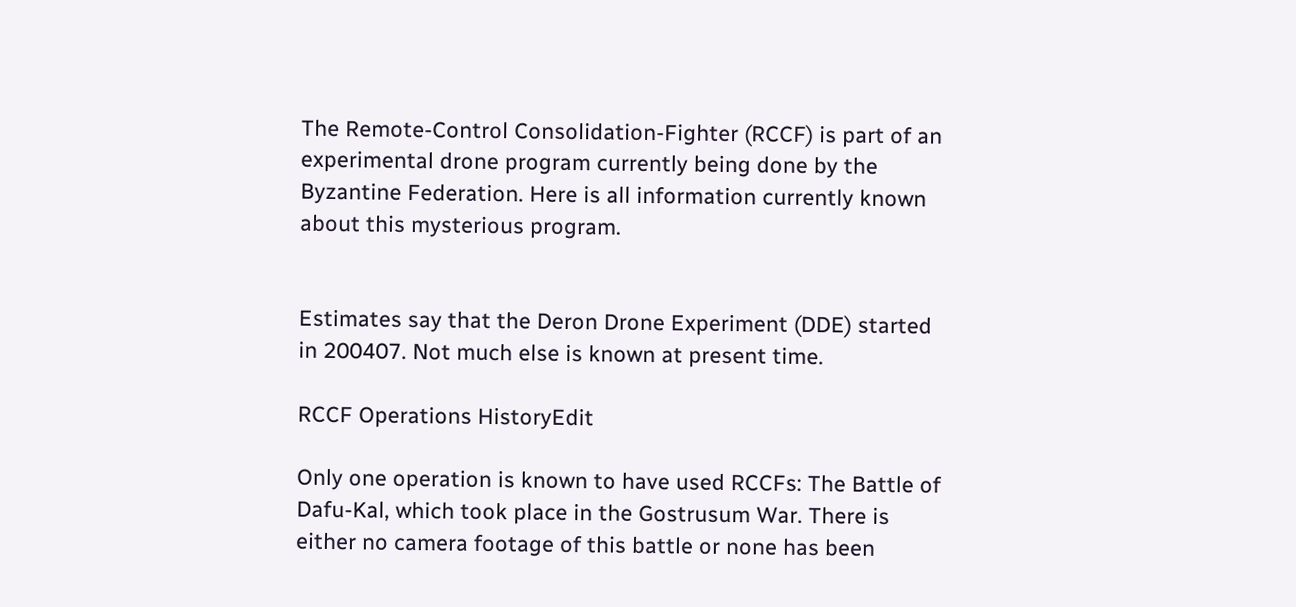The Remote-Control Consolidation-Fighter (RCCF) is part of an experimental drone program currently being done by the Byzantine Federation. Here is all information currently known about this mysterious program.


Estimates say that the Deron Drone Experiment (DDE) started in 200407. Not much else is known at present time.

RCCF Operations HistoryEdit

Only one operation is known to have used RCCFs: The Battle of Dafu-Kal, which took place in the Gostrusum War. There is either no camera footage of this battle or none has been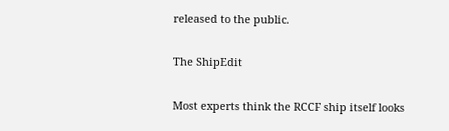released to the public.

The ShipEdit

Most experts think the RCCF ship itself looks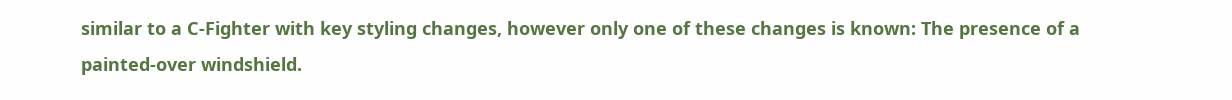similar to a C-Fighter with key styling changes, however only one of these changes is known: The presence of a painted-over windshield.